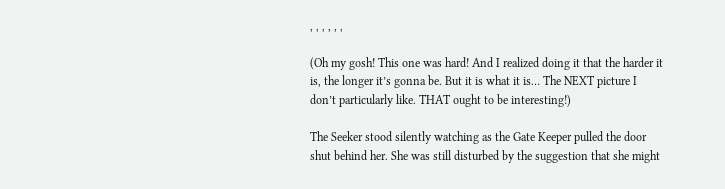, , , , , ,

(Oh my gosh! This one was hard! And I realized doing it that the harder it is, the longer it’s gonna be. But it is what it is… The NEXT picture I don’t particularly like. THAT ought to be interesting!)

The Seeker stood silently watching as the Gate Keeper pulled the door shut behind her. She was still disturbed by the suggestion that she might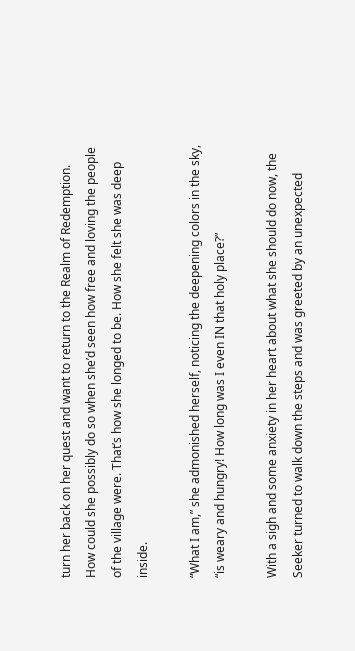turn her back on her quest and want to return to the Realm of Redemption. How could she possibly do so when she’d seen how free and loving the people of the village were. That’s how she longed to be. How she felt she was deep inside.

“What I am,” she admonished herself, noticing the deepening colors in the sky, “is weary and hungry! How long was I even IN that holy place?”

With a sigh and some anxiety in her heart about what she should do now, the Seeker turned to walk down the steps and was greeted by an unexpected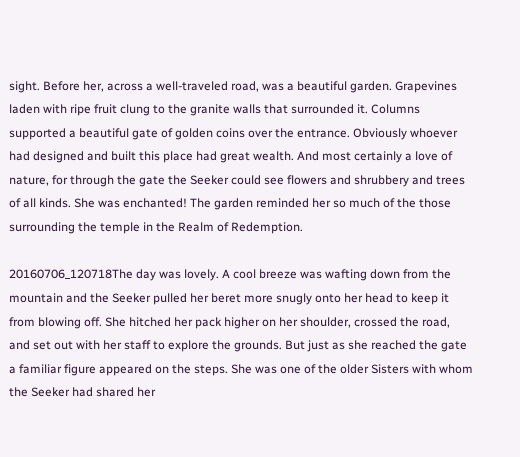sight. Before her, across a well-traveled road, was a beautiful garden. Grapevines laden with ripe fruit clung to the granite walls that surrounded it. Columns supported a beautiful gate of golden coins over the entrance. Obviously whoever had designed and built this place had great wealth. And most certainly a love of nature, for through the gate the Seeker could see flowers and shrubbery and trees of all kinds. She was enchanted! The garden reminded her so much of the those surrounding the temple in the Realm of Redemption.

20160706_120718The day was lovely. A cool breeze was wafting down from the mountain and the Seeker pulled her beret more snugly onto her head to keep it from blowing off. She hitched her pack higher on her shoulder, crossed the road, and set out with her staff to explore the grounds. But just as she reached the gate a familiar figure appeared on the steps. She was one of the older Sisters with whom the Seeker had shared her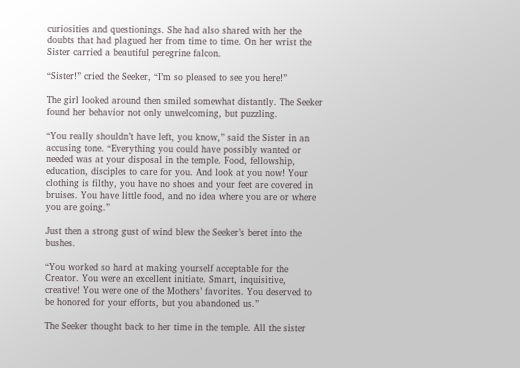curiosities and questionings. She had also shared with her the doubts that had plagued her from time to time. On her wrist the Sister carried a beautiful peregrine falcon.

“Sister!” cried the Seeker, “I’m so pleased to see you here!”

The girl looked around then smiled somewhat distantly. The Seeker found her behavior not only unwelcoming, but puzzling.

“You really shouldn’t have left, you know,” said the Sister in an accusing tone. “Everything you could have possibly wanted or needed was at your disposal in the temple. Food, fellowship, education, disciples to care for you. And look at you now! Your clothing is filthy, you have no shoes and your feet are covered in bruises. You have little food, and no idea where you are or where you are going.”

Just then a strong gust of wind blew the Seeker’s beret into the bushes.

“You worked so hard at making yourself acceptable for the Creator. You were an excellent initiate. Smart, inquisitive, creative! You were one of the Mothers’ favorites. You deserved to be honored for your efforts, but you abandoned us.”

The Seeker thought back to her time in the temple. All the sister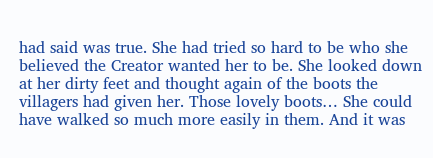had said was true. She had tried so hard to be who she believed the Creator wanted her to be. She looked down at her dirty feet and thought again of the boots the villagers had given her. Those lovely boots… She could have walked so much more easily in them. And it was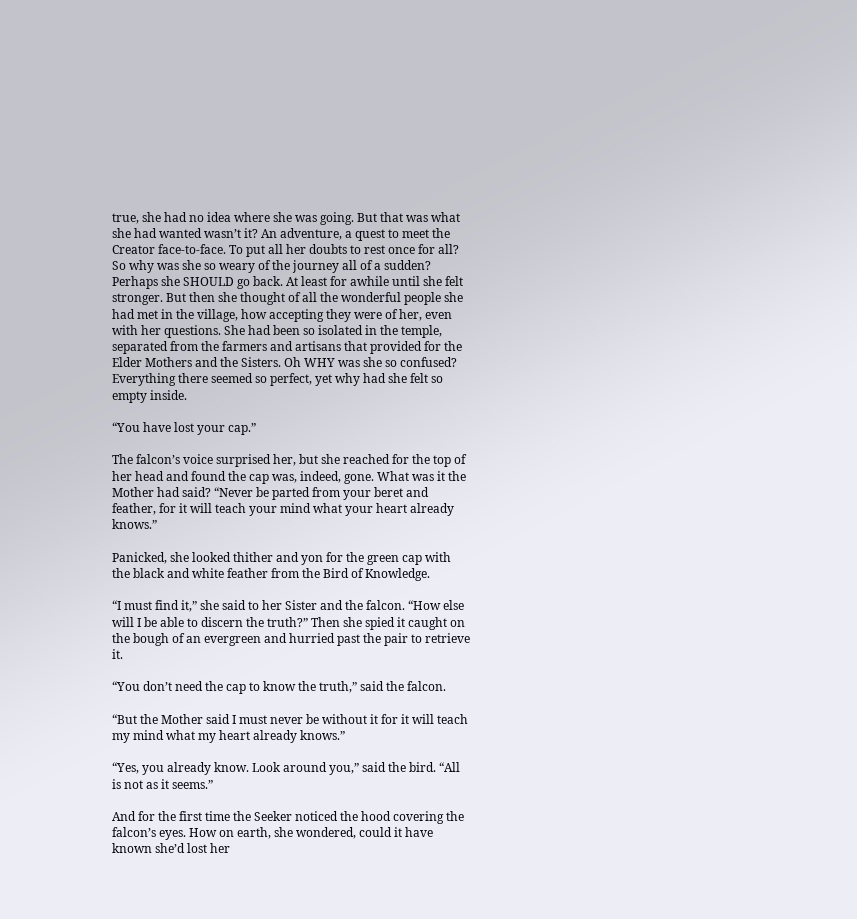true, she had no idea where she was going. But that was what she had wanted wasn’t it? An adventure, a quest to meet the Creator face-to-face. To put all her doubts to rest once for all? So why was she so weary of the journey all of a sudden? Perhaps she SHOULD go back. At least for awhile until she felt stronger. But then she thought of all the wonderful people she had met in the village, how accepting they were of her, even with her questions. She had been so isolated in the temple, separated from the farmers and artisans that provided for the Elder Mothers and the Sisters. Oh WHY was she so confused? Everything there seemed so perfect, yet why had she felt so empty inside.

“You have lost your cap.”

The falcon’s voice surprised her, but she reached for the top of her head and found the cap was, indeed, gone. What was it the Mother had said? “Never be parted from your beret and feather, for it will teach your mind what your heart already knows.”

Panicked, she looked thither and yon for the green cap with the black and white feather from the Bird of Knowledge.

“I must find it,” she said to her Sister and the falcon. “How else will I be able to discern the truth?” Then she spied it caught on the bough of an evergreen and hurried past the pair to retrieve it.

“You don’t need the cap to know the truth,” said the falcon.

“But the Mother said I must never be without it for it will teach my mind what my heart already knows.”

“Yes, you already know. Look around you,” said the bird. “All is not as it seems.”

And for the first time the Seeker noticed the hood covering the falcon’s eyes. How on earth, she wondered, could it have known she’d lost her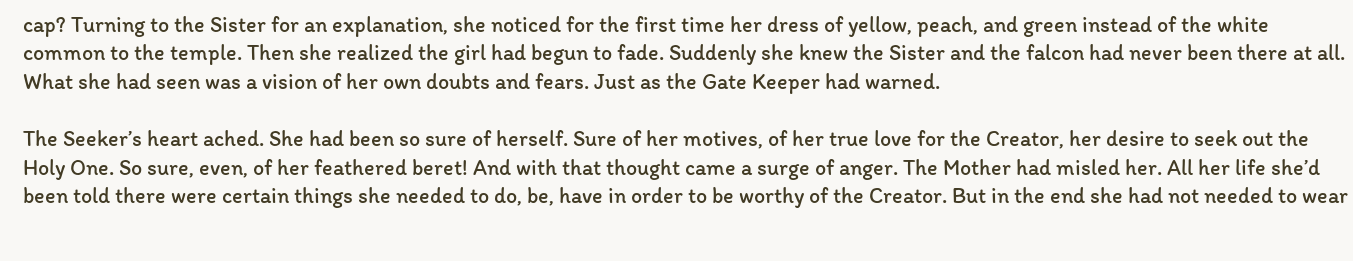cap? Turning to the Sister for an explanation, she noticed for the first time her dress of yellow, peach, and green instead of the white common to the temple. Then she realized the girl had begun to fade. Suddenly she knew the Sister and the falcon had never been there at all. What she had seen was a vision of her own doubts and fears. Just as the Gate Keeper had warned.

The Seeker’s heart ached. She had been so sure of herself. Sure of her motives, of her true love for the Creator, her desire to seek out the Holy One. So sure, even, of her feathered beret! And with that thought came a surge of anger. The Mother had misled her. All her life she’d been told there were certain things she needed to do, be, have in order to be worthy of the Creator. But in the end she had not needed to wear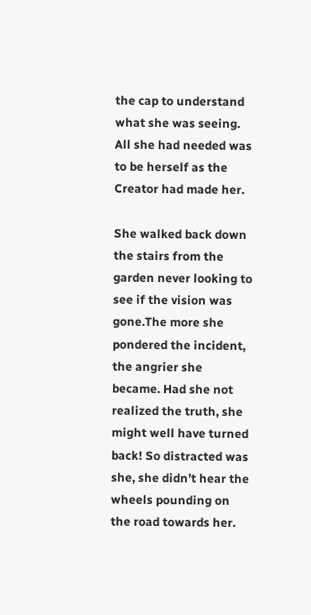the cap to understand what she was seeing. All she had needed was to be herself as the Creator had made her.

She walked back down the stairs from the garden never looking to see if the vision was gone.The more she pondered the incident, the angrier she became. Had she not realized the truth, she might well have turned back! So distracted was she, she didn’t hear the wheels pounding on the road towards her.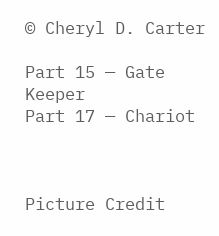© Cheryl D. Carter

Part 15 — Gate Keeper
Part 17 — Chariot



Picture Credit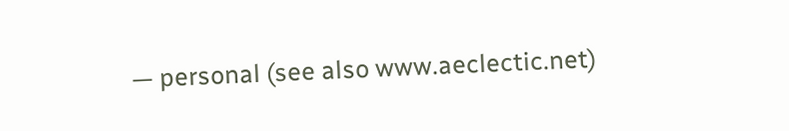— personal (see also www.aeclectic.net)